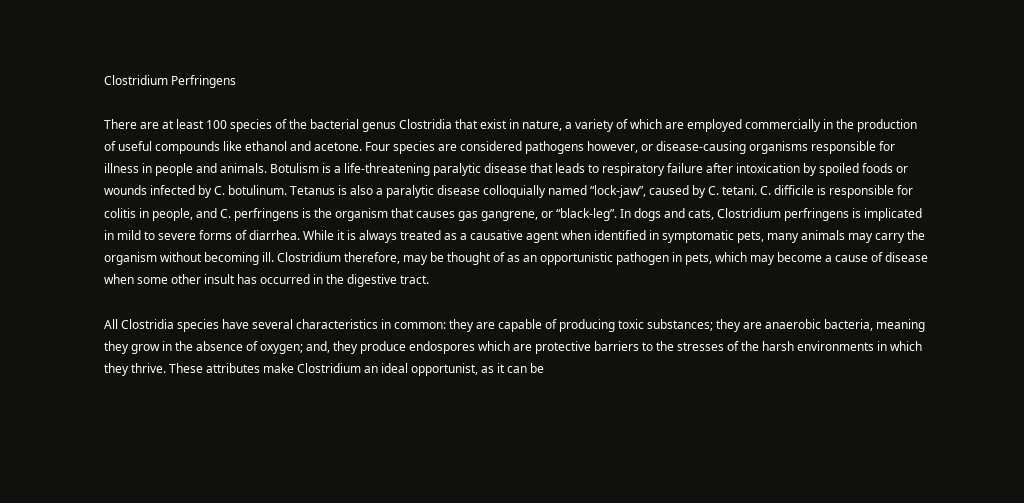Clostridium Perfringens

There are at least 100 species of the bacterial genus Clostridia that exist in nature, a variety of which are employed commercially in the production of useful compounds like ethanol and acetone. Four species are considered pathogens however, or disease-causing organisms responsible for illness in people and animals. Botulism is a life-threatening paralytic disease that leads to respiratory failure after intoxication by spoiled foods or wounds infected by C. botulinum. Tetanus is also a paralytic disease colloquially named “lock-jaw”, caused by C. tetani. C. difficile is responsible for colitis in people, and C. perfringens is the organism that causes gas gangrene, or “black-leg”. In dogs and cats, Clostridium perfringens is implicated in mild to severe forms of diarrhea. While it is always treated as a causative agent when identified in symptomatic pets, many animals may carry the organism without becoming ill. Clostridium therefore, may be thought of as an opportunistic pathogen in pets, which may become a cause of disease when some other insult has occurred in the digestive tract.

All Clostridia species have several characteristics in common: they are capable of producing toxic substances; they are anaerobic bacteria, meaning they grow in the absence of oxygen; and, they produce endospores which are protective barriers to the stresses of the harsh environments in which they thrive. These attributes make Clostridium an ideal opportunist, as it can be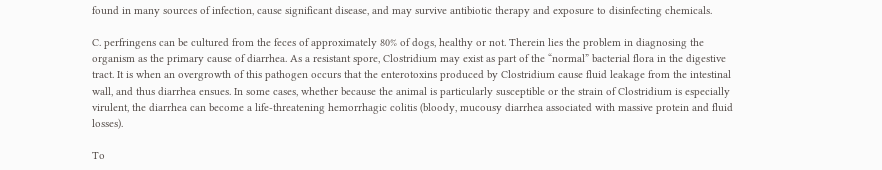found in many sources of infection, cause significant disease, and may survive antibiotic therapy and exposure to disinfecting chemicals.

C. perfringens can be cultured from the feces of approximately 80% of dogs, healthy or not. Therein lies the problem in diagnosing the organism as the primary cause of diarrhea. As a resistant spore, Clostridium may exist as part of the “normal” bacterial flora in the digestive tract. It is when an overgrowth of this pathogen occurs that the enterotoxins produced by Clostridium cause fluid leakage from the intestinal wall, and thus diarrhea ensues. In some cases, whether because the animal is particularly susceptible or the strain of Clostridium is especially virulent, the diarrhea can become a life-threatening hemorrhagic colitis (bloody, mucousy diarrhea associated with massive protein and fluid losses).

To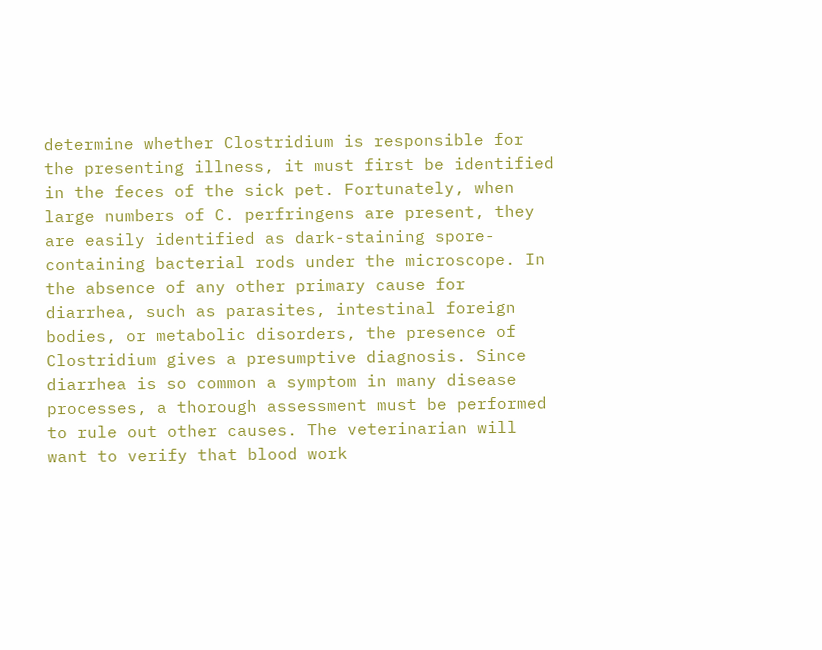determine whether Clostridium is responsible for the presenting illness, it must first be identified in the feces of the sick pet. Fortunately, when large numbers of C. perfringens are present, they are easily identified as dark-staining spore-containing bacterial rods under the microscope. In the absence of any other primary cause for diarrhea, such as parasites, intestinal foreign bodies, or metabolic disorders, the presence of Clostridium gives a presumptive diagnosis. Since diarrhea is so common a symptom in many disease processes, a thorough assessment must be performed to rule out other causes. The veterinarian will want to verify that blood work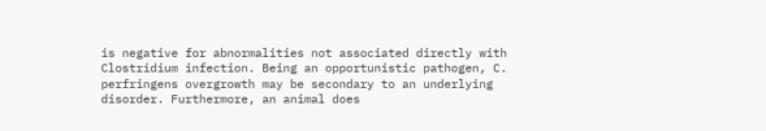is negative for abnormalities not associated directly with Clostridium infection. Being an opportunistic pathogen, C. perfringens overgrowth may be secondary to an underlying disorder. Furthermore, an animal does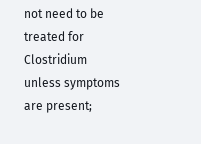not need to be treated for Clostridium unless symptoms are present;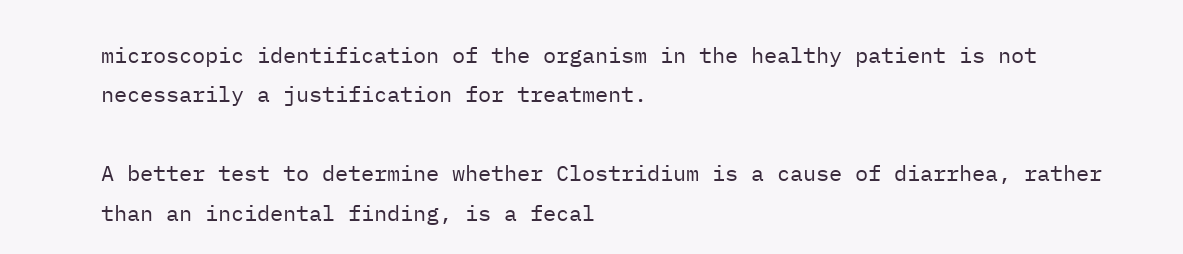microscopic identification of the organism in the healthy patient is not necessarily a justification for treatment.

A better test to determine whether Clostridium is a cause of diarrhea, rather than an incidental finding, is a fecal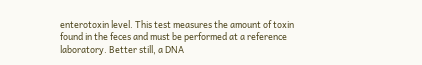enterotoxin level. This test measures the amount of toxin found in the feces and must be performed at a reference laboratory. Better still, a DNA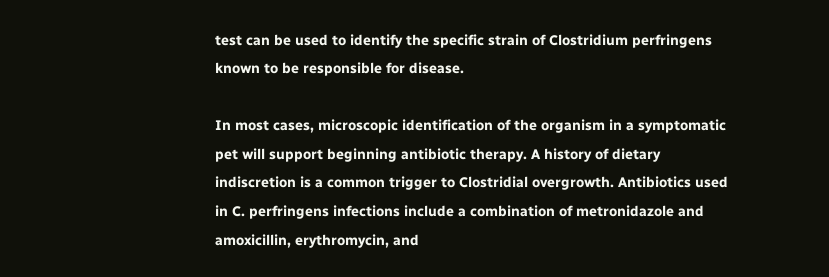test can be used to identify the specific strain of Clostridium perfringens known to be responsible for disease.

In most cases, microscopic identification of the organism in a symptomatic pet will support beginning antibiotic therapy. A history of dietary indiscretion is a common trigger to Clostridial overgrowth. Antibiotics used in C. perfringens infections include a combination of metronidazole and amoxicillin, erythromycin, and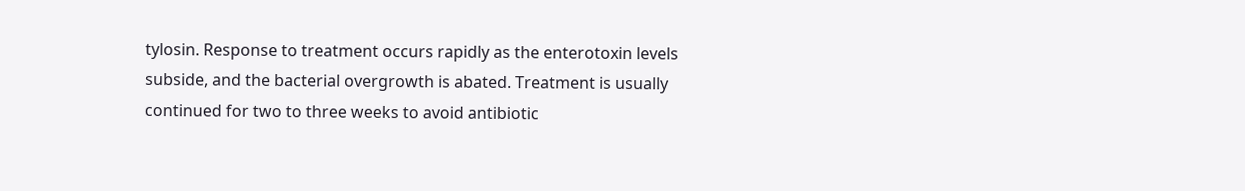tylosin. Response to treatment occurs rapidly as the enterotoxin levels subside, and the bacterial overgrowth is abated. Treatment is usually continued for two to three weeks to avoid antibiotic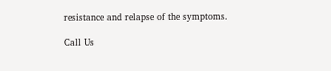resistance and relapse of the symptoms.

Call Us